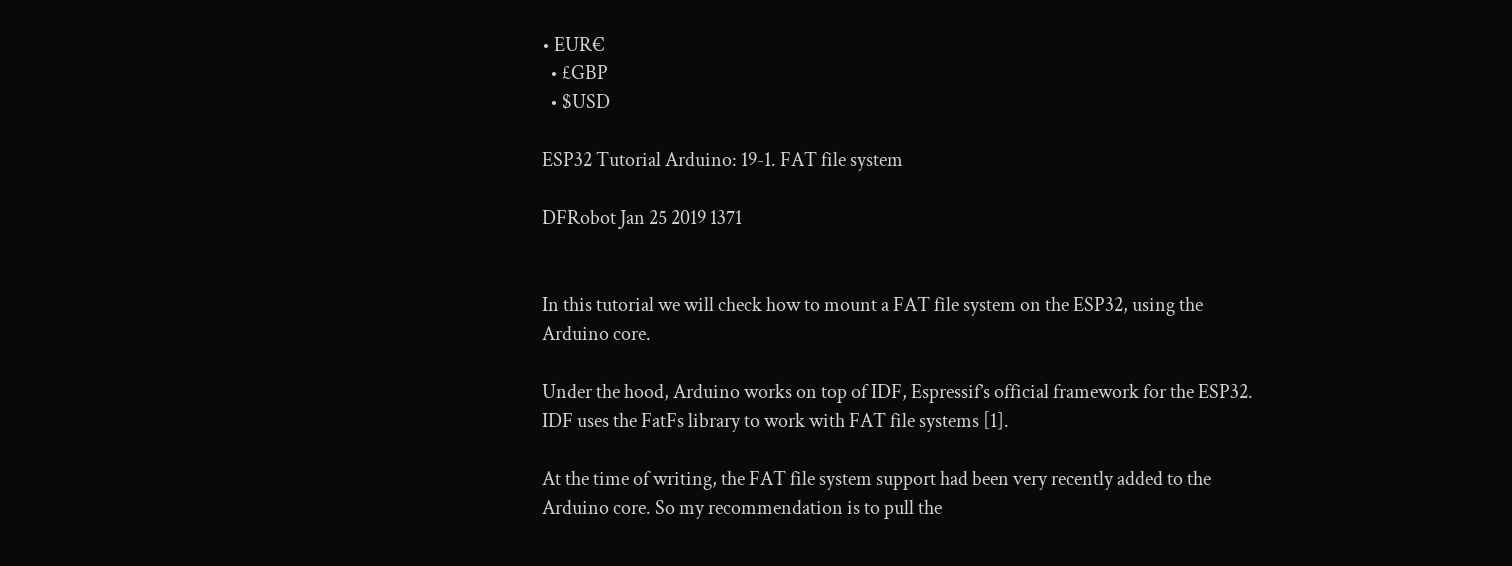• EUR€
  • £GBP
  • $USD

ESP32 Tutorial Arduino: 19-1. FAT file system

DFRobot Jan 25 2019 1371


In this tutorial we will check how to mount a FAT file system on the ESP32, using the Arduino core.

Under the hood, Arduino works on top of IDF, Espressif’s official framework for the ESP32. IDF uses the FatFs library to work with FAT file systems [1].

At the time of writing, the FAT file system support had been very recently added to the Arduino core. So my recommendation is to pull the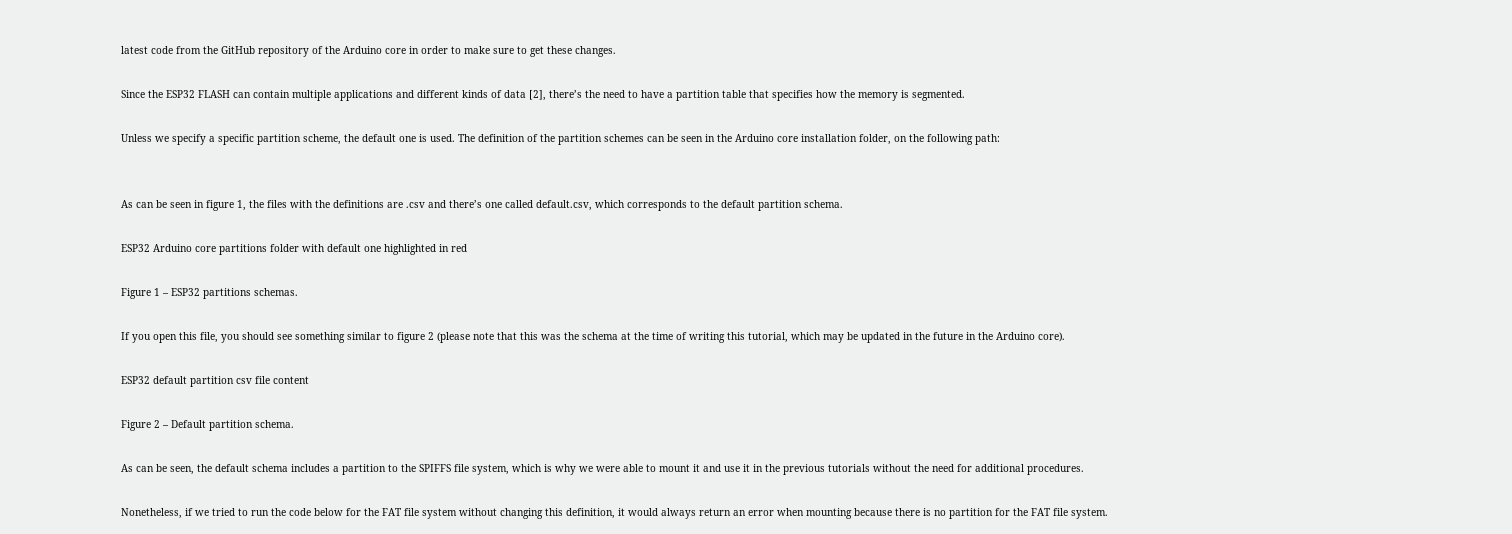latest code from the GitHub repository of the Arduino core in order to make sure to get these changes.

Since the ESP32 FLASH can contain multiple applications and different kinds of data [2], there’s the need to have a partition table that specifies how the memory is segmented.

Unless we specify a specific partition scheme, the default one is used. The definition of the partition schemes can be seen in the Arduino core installation folder, on the following path:


As can be seen in figure 1, the files with the definitions are .csv and there’s one called default.csv, which corresponds to the default partition schema.

ESP32 Arduino core partitions folder with default one highlighted in red

Figure 1 – ESP32 partitions schemas.

If you open this file, you should see something similar to figure 2 (please note that this was the schema at the time of writing this tutorial, which may be updated in the future in the Arduino core).

ESP32 default partition csv file content

Figure 2 – Default partition schema.

As can be seen, the default schema includes a partition to the SPIFFS file system, which is why we were able to mount it and use it in the previous tutorials without the need for additional procedures.

Nonetheless, if we tried to run the code below for the FAT file system without changing this definition, it would always return an error when mounting because there is no partition for the FAT file system.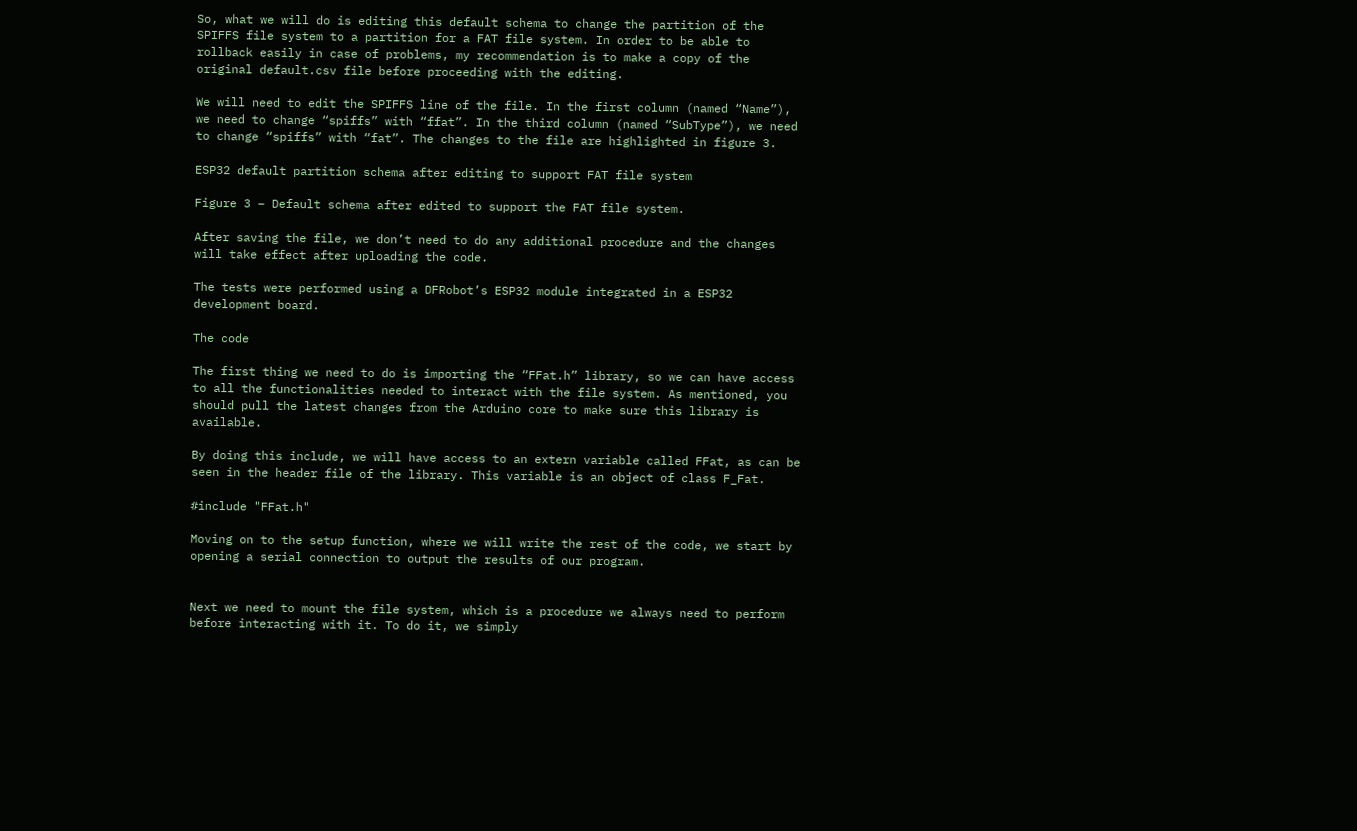So, what we will do is editing this default schema to change the partition of the SPIFFS file system to a partition for a FAT file system. In order to be able to rollback easily in case of problems, my recommendation is to make a copy of the original default.csv file before proceeding with the editing.

We will need to edit the SPIFFS line of the file. In the first column (named “Name”), we need to change “spiffs” with “ffat”. In the third column (named “SubType”), we need to change “spiffs” with “fat”. The changes to the file are highlighted in figure 3.

ESP32 default partition schema after editing to support FAT file system

Figure 3 – Default schema after edited to support the FAT file system.

After saving the file, we don’t need to do any additional procedure and the changes will take effect after uploading the code.

The tests were performed using a DFRobot’s ESP32 module integrated in a ESP32 development board.

The code

The first thing we need to do is importing the “FFat.h” library, so we can have access to all the functionalities needed to interact with the file system. As mentioned, you should pull the latest changes from the Arduino core to make sure this library is available.

By doing this include, we will have access to an extern variable called FFat, as can be seen in the header file of the library. This variable is an object of class F_Fat.

#include "FFat.h"

Moving on to the setup function, where we will write the rest of the code, we start by opening a serial connection to output the results of our program.


Next we need to mount the file system, which is a procedure we always need to perform before interacting with it. To do it, we simply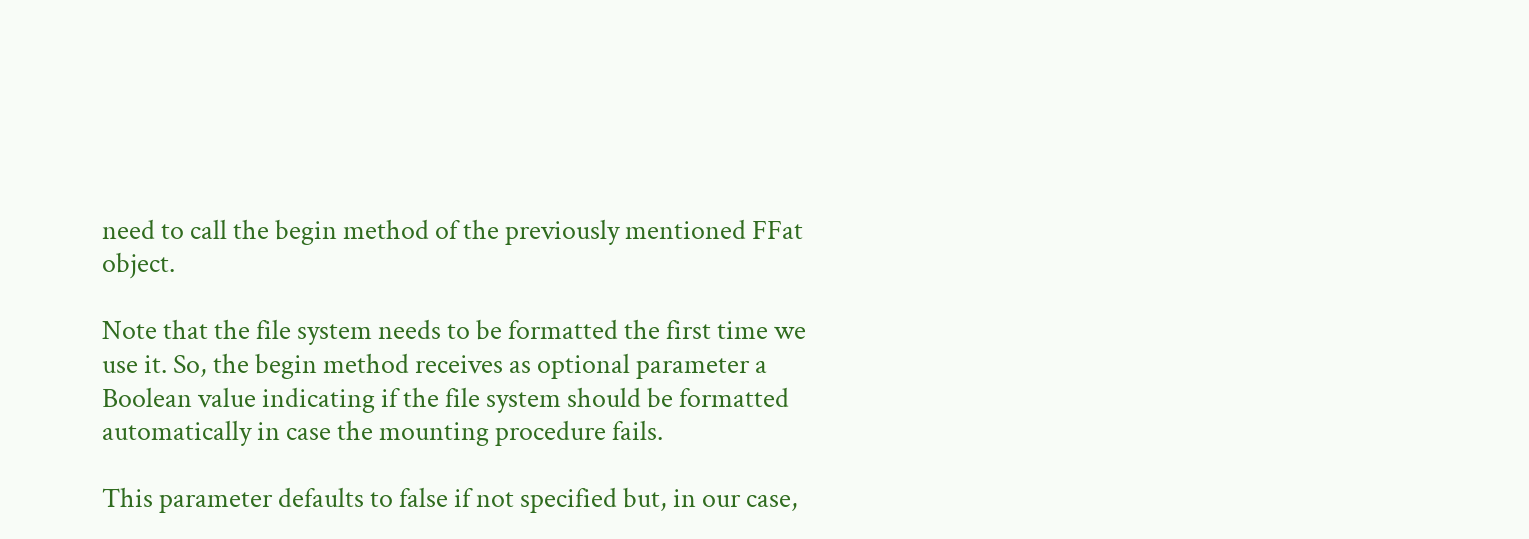need to call the begin method of the previously mentioned FFat object.

Note that the file system needs to be formatted the first time we use it. So, the begin method receives as optional parameter a Boolean value indicating if the file system should be formatted automatically in case the mounting procedure fails.

This parameter defaults to false if not specified but, in our case,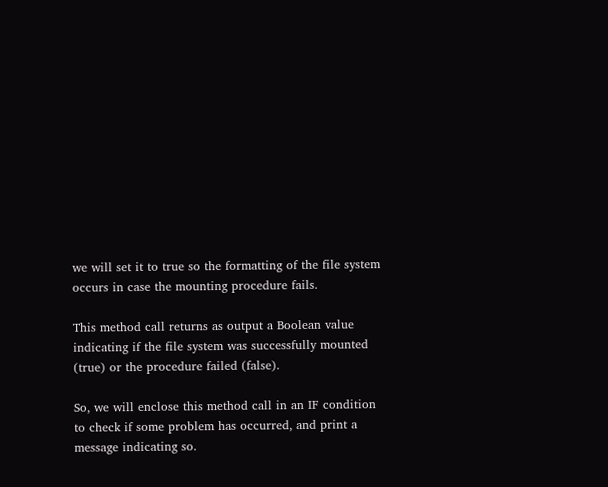we will set it to true so the formatting of the file system occurs in case the mounting procedure fails.

This method call returns as output a Boolean value indicating if the file system was successfully mounted (true) or the procedure failed (false).

So, we will enclose this method call in an IF condition to check if some problem has occurred, and print a message indicating so.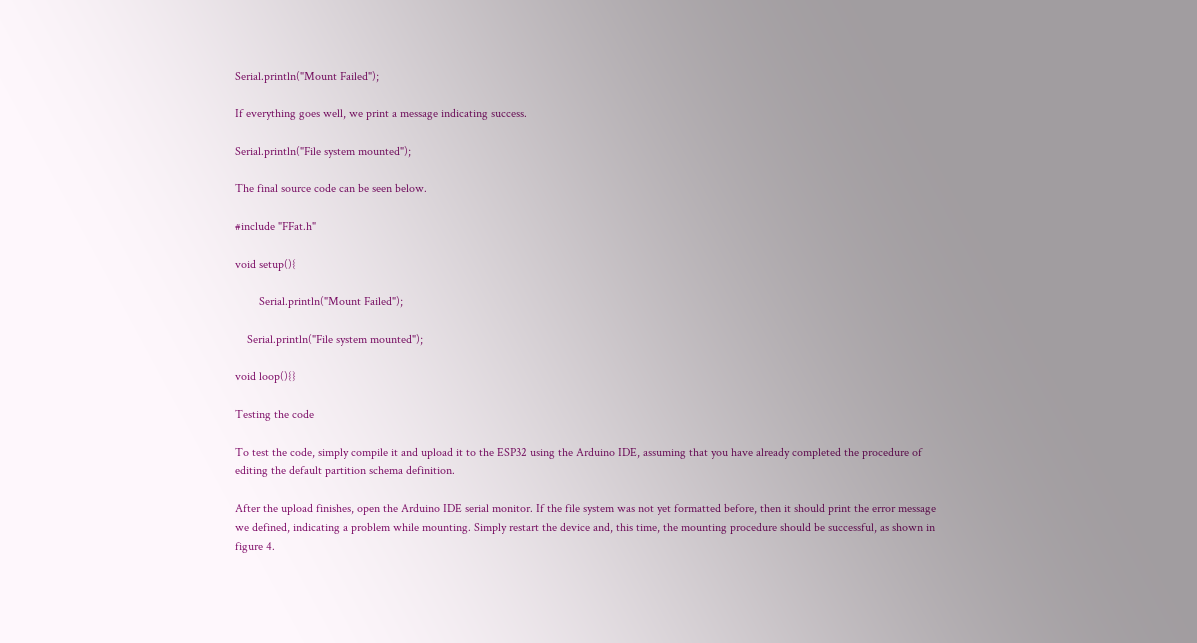Serial.println("Mount Failed");

If everything goes well, we print a message indicating success.

Serial.println("File system mounted");

The final source code can be seen below.

#include "FFat.h"

void setup(){

        Serial.println("Mount Failed");

    Serial.println("File system mounted");

void loop(){}

Testing the code

To test the code, simply compile it and upload it to the ESP32 using the Arduino IDE, assuming that you have already completed the procedure of editing the default partition schema definition.

After the upload finishes, open the Arduino IDE serial monitor. If the file system was not yet formatted before, then it should print the error message we defined, indicating a problem while mounting. Simply restart the device and, this time, the mounting procedure should be successful, as shown in figure 4.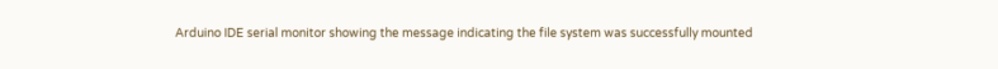Arduino IDE serial monitor showing the message indicating the file system was successfully mounted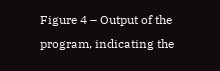Figure 4 – Output of the program, indicating the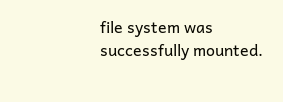file system was successfully mounted.